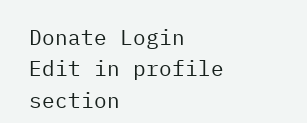Donate Login
Edit in profile section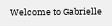Welcome to Gabrielle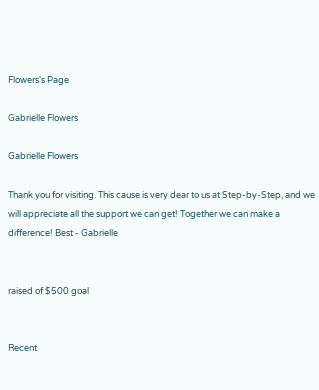Flowers's Page

Gabrielle Flowers

Gabrielle Flowers

Thank you for visiting. This cause is very dear to us at Step-by-Step, and we will appreciate all the support we can get! Together we can make a difference! Best - Gabrielle


raised of $500 goal


Recent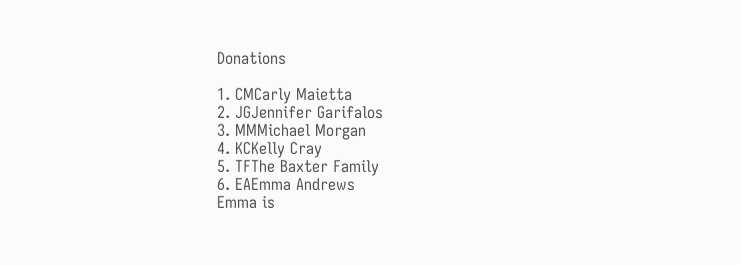Donations

1. CMCarly Maietta
2. JGJennifer Garifalos
3. MMMichael Morgan
4. KCKelly Cray
5. TFThe Baxter Family
6. EAEmma Andrews
Emma is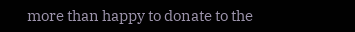more than happy to donate to the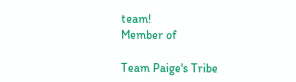team!
Member of

Team Paige's Tribe